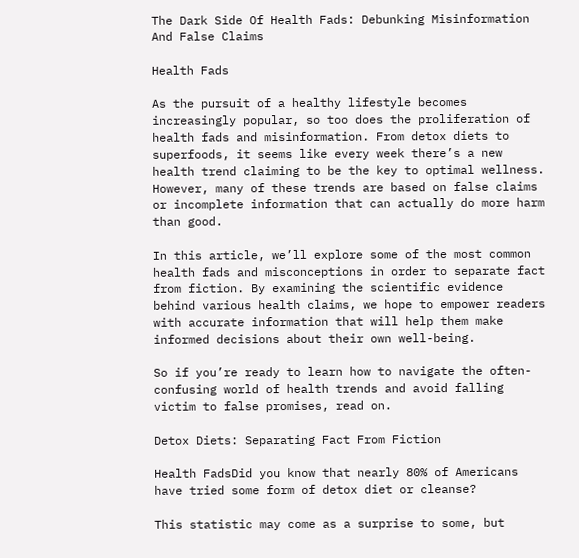The Dark Side Of Health Fads: Debunking Misinformation And False Claims

Health Fads

As the pursuit of a healthy lifestyle becomes increasingly popular, so too does the proliferation of health fads and misinformation. From detox diets to superfoods, it seems like every week there’s a new health trend claiming to be the key to optimal wellness. However, many of these trends are based on false claims or incomplete information that can actually do more harm than good.

In this article, we’ll explore some of the most common health fads and misconceptions in order to separate fact from fiction. By examining the scientific evidence behind various health claims, we hope to empower readers with accurate information that will help them make informed decisions about their own well-being.

So if you’re ready to learn how to navigate the often-confusing world of health trends and avoid falling victim to false promises, read on.

Detox Diets: Separating Fact From Fiction

Health FadsDid you know that nearly 80% of Americans have tried some form of detox diet or cleanse?

This statistic may come as a surprise to some, but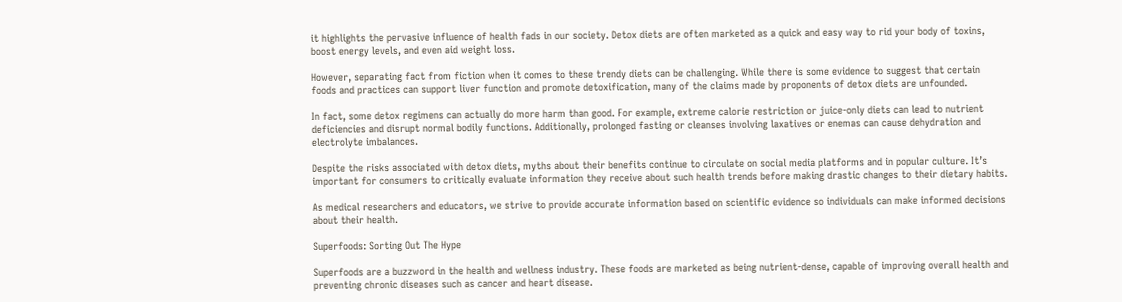it highlights the pervasive influence of health fads in our society. Detox diets are often marketed as a quick and easy way to rid your body of toxins, boost energy levels, and even aid weight loss.

However, separating fact from fiction when it comes to these trendy diets can be challenging. While there is some evidence to suggest that certain foods and practices can support liver function and promote detoxification, many of the claims made by proponents of detox diets are unfounded.

In fact, some detox regimens can actually do more harm than good. For example, extreme calorie restriction or juice-only diets can lead to nutrient deficiencies and disrupt normal bodily functions. Additionally, prolonged fasting or cleanses involving laxatives or enemas can cause dehydration and electrolyte imbalances.

Despite the risks associated with detox diets, myths about their benefits continue to circulate on social media platforms and in popular culture. It’s important for consumers to critically evaluate information they receive about such health trends before making drastic changes to their dietary habits.

As medical researchers and educators, we strive to provide accurate information based on scientific evidence so individuals can make informed decisions about their health.

Superfoods: Sorting Out The Hype

Superfoods are a buzzword in the health and wellness industry. These foods are marketed as being nutrient-dense, capable of improving overall health and preventing chronic diseases such as cancer and heart disease.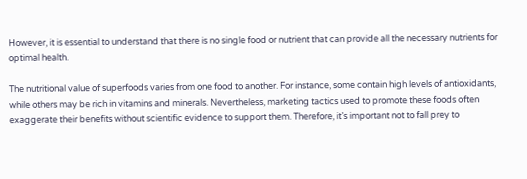However, it is essential to understand that there is no single food or nutrient that can provide all the necessary nutrients for optimal health.

The nutritional value of superfoods varies from one food to another. For instance, some contain high levels of antioxidants, while others may be rich in vitamins and minerals. Nevertheless, marketing tactics used to promote these foods often exaggerate their benefits without scientific evidence to support them. Therefore, it’s important not to fall prey to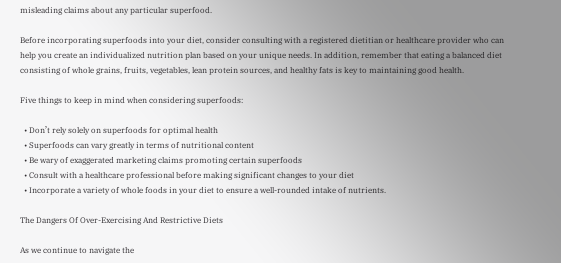misleading claims about any particular superfood.

Before incorporating superfoods into your diet, consider consulting with a registered dietitian or healthcare provider who can help you create an individualized nutrition plan based on your unique needs. In addition, remember that eating a balanced diet consisting of whole grains, fruits, vegetables, lean protein sources, and healthy fats is key to maintaining good health.

Five things to keep in mind when considering superfoods:

  • Don’t rely solely on superfoods for optimal health
  • Superfoods can vary greatly in terms of nutritional content
  • Be wary of exaggerated marketing claims promoting certain superfoods
  • Consult with a healthcare professional before making significant changes to your diet
  • Incorporate a variety of whole foods in your diet to ensure a well-rounded intake of nutrients.

The Dangers Of Over-Exercising And Restrictive Diets

As we continue to navigate the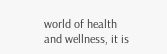world of health and wellness, it is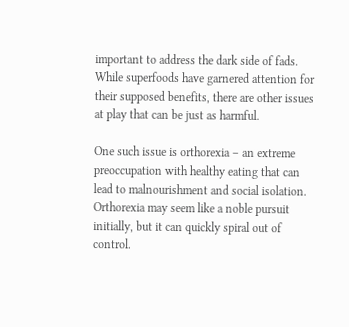important to address the dark side of fads. While superfoods have garnered attention for their supposed benefits, there are other issues at play that can be just as harmful.

One such issue is orthorexia – an extreme preoccupation with healthy eating that can lead to malnourishment and social isolation. Orthorexia may seem like a noble pursuit initially, but it can quickly spiral out of control.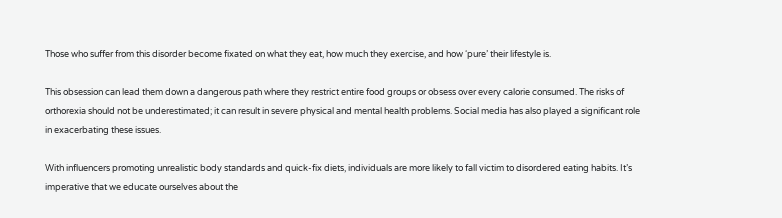Those who suffer from this disorder become fixated on what they eat, how much they exercise, and how ‘pure’ their lifestyle is.

This obsession can lead them down a dangerous path where they restrict entire food groups or obsess over every calorie consumed. The risks of orthorexia should not be underestimated; it can result in severe physical and mental health problems. Social media has also played a significant role in exacerbating these issues.

With influencers promoting unrealistic body standards and quick-fix diets, individuals are more likely to fall victim to disordered eating habits. It’s imperative that we educate ourselves about the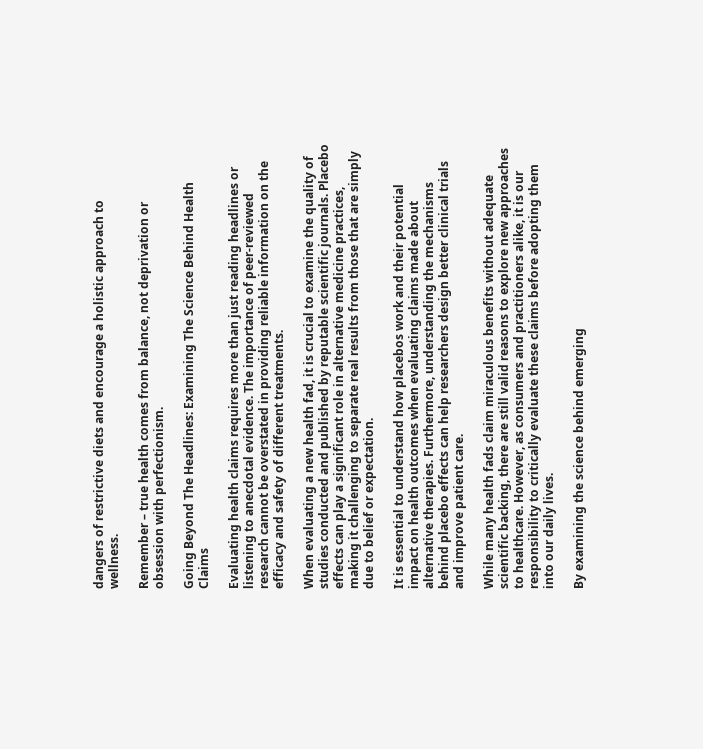dangers of restrictive diets and encourage a holistic approach to wellness.

Remember – true health comes from balance, not deprivation or obsession with perfectionism.

Going Beyond The Headlines: Examining The Science Behind Health Claims

Evaluating health claims requires more than just reading headlines or listening to anecdotal evidence. The importance of peer-reviewed research cannot be overstated in providing reliable information on the efficacy and safety of different treatments.

When evaluating a new health fad, it is crucial to examine the quality of studies conducted and published by reputable scientific journals. Placebo effects can play a significant role in alternative medicine practices, making it challenging to separate real results from those that are simply due to belief or expectation.

It is essential to understand how placebos work and their potential impact on health outcomes when evaluating claims made about alternative therapies. Furthermore, understanding the mechanisms behind placebo effects can help researchers design better clinical trials and improve patient care.

While many health fads claim miraculous benefits without adequate scientific backing, there are still valid reasons to explore new approaches to healthcare. However, as consumers and practitioners alike, it is our responsibility to critically evaluate these claims before adopting them into our daily lives.

By examining the science behind emerging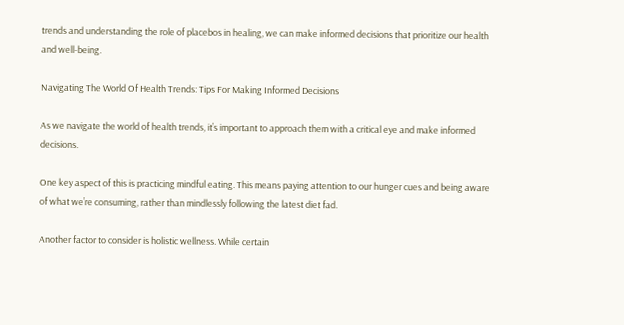trends and understanding the role of placebos in healing, we can make informed decisions that prioritize our health and well-being.

Navigating The World Of Health Trends: Tips For Making Informed Decisions

As we navigate the world of health trends, it’s important to approach them with a critical eye and make informed decisions.

One key aspect of this is practicing mindful eating. This means paying attention to our hunger cues and being aware of what we’re consuming, rather than mindlessly following the latest diet fad.

Another factor to consider is holistic wellness. While certain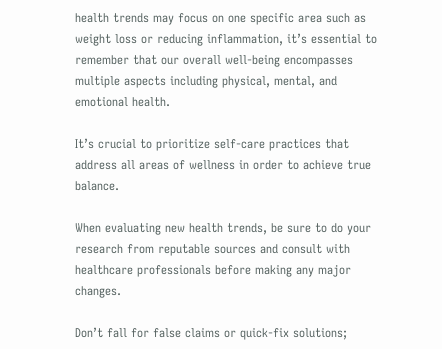health trends may focus on one specific area such as weight loss or reducing inflammation, it’s essential to remember that our overall well-being encompasses multiple aspects including physical, mental, and emotional health.

It’s crucial to prioritize self-care practices that address all areas of wellness in order to achieve true balance.

When evaluating new health trends, be sure to do your research from reputable sources and consult with healthcare professionals before making any major changes.

Don’t fall for false claims or quick-fix solutions;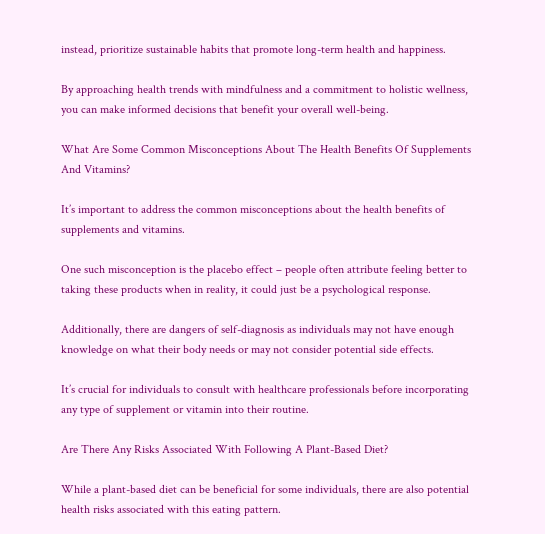instead, prioritize sustainable habits that promote long-term health and happiness.

By approaching health trends with mindfulness and a commitment to holistic wellness, you can make informed decisions that benefit your overall well-being.

What Are Some Common Misconceptions About The Health Benefits Of Supplements And Vitamins?

It’s important to address the common misconceptions about the health benefits of supplements and vitamins.

One such misconception is the placebo effect – people often attribute feeling better to taking these products when in reality, it could just be a psychological response.

Additionally, there are dangers of self-diagnosis as individuals may not have enough knowledge on what their body needs or may not consider potential side effects.

It’s crucial for individuals to consult with healthcare professionals before incorporating any type of supplement or vitamin into their routine.

Are There Any Risks Associated With Following A Plant-Based Diet?

While a plant-based diet can be beneficial for some individuals, there are also potential health risks associated with this eating pattern.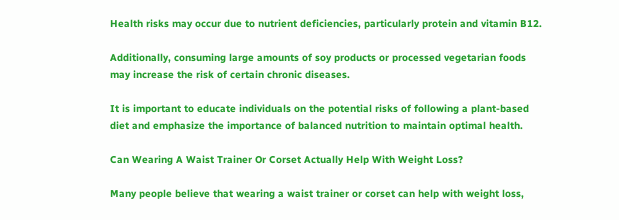Health risks may occur due to nutrient deficiencies, particularly protein and vitamin B12.

Additionally, consuming large amounts of soy products or processed vegetarian foods may increase the risk of certain chronic diseases.

It is important to educate individuals on the potential risks of following a plant-based diet and emphasize the importance of balanced nutrition to maintain optimal health.

Can Wearing A Waist Trainer Or Corset Actually Help With Weight Loss?

Many people believe that wearing a waist trainer or corset can help with weight loss,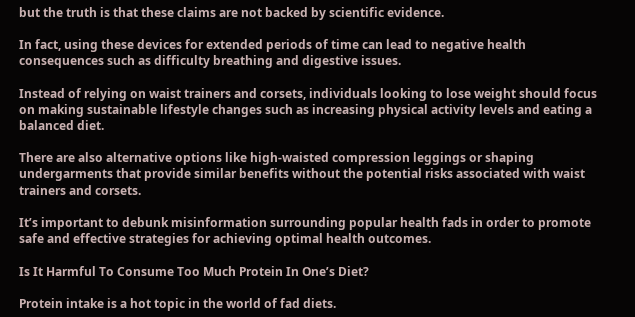but the truth is that these claims are not backed by scientific evidence.

In fact, using these devices for extended periods of time can lead to negative health consequences such as difficulty breathing and digestive issues.

Instead of relying on waist trainers and corsets, individuals looking to lose weight should focus on making sustainable lifestyle changes such as increasing physical activity levels and eating a balanced diet.

There are also alternative options like high-waisted compression leggings or shaping undergarments that provide similar benefits without the potential risks associated with waist trainers and corsets.

It’s important to debunk misinformation surrounding popular health fads in order to promote safe and effective strategies for achieving optimal health outcomes.

Is It Harmful To Consume Too Much Protein In One’s Diet?

Protein intake is a hot topic in the world of fad diets.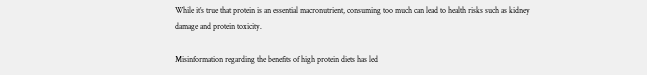While it’s true that protein is an essential macronutrient, consuming too much can lead to health risks such as kidney damage and protein toxicity.

Misinformation regarding the benefits of high protein diets has led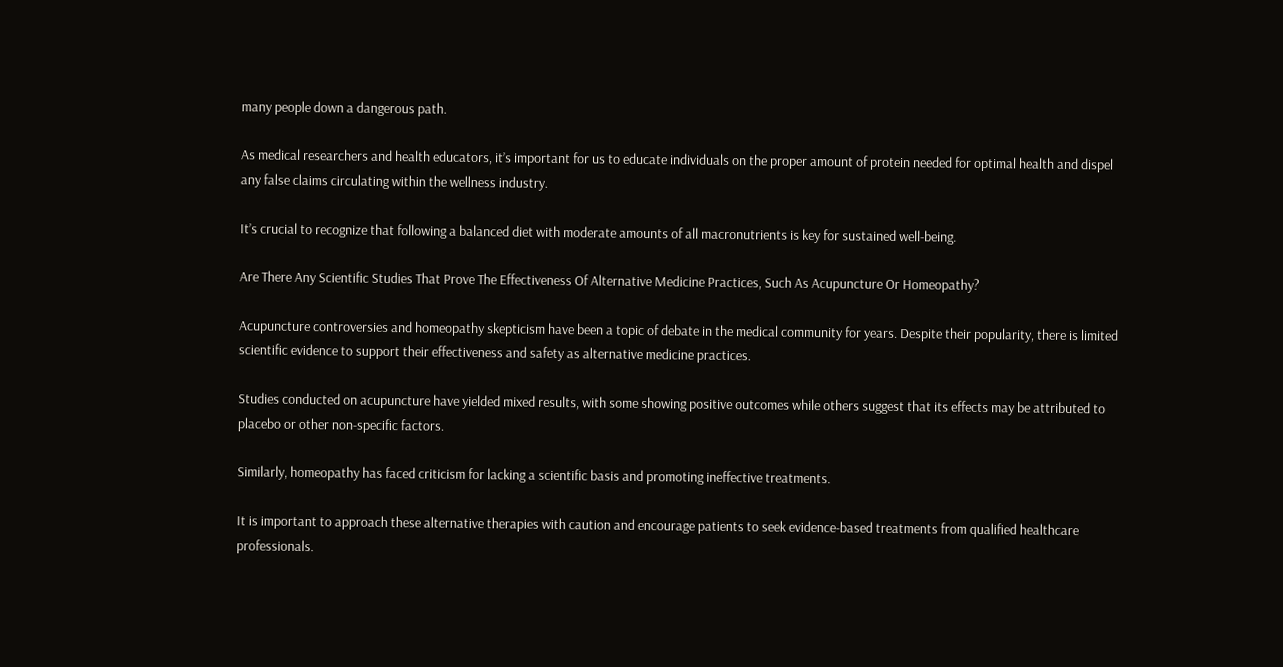many people down a dangerous path.

As medical researchers and health educators, it’s important for us to educate individuals on the proper amount of protein needed for optimal health and dispel any false claims circulating within the wellness industry.

It’s crucial to recognize that following a balanced diet with moderate amounts of all macronutrients is key for sustained well-being.

Are There Any Scientific Studies That Prove The Effectiveness Of Alternative Medicine Practices, Such As Acupuncture Or Homeopathy?

Acupuncture controversies and homeopathy skepticism have been a topic of debate in the medical community for years. Despite their popularity, there is limited scientific evidence to support their effectiveness and safety as alternative medicine practices.

Studies conducted on acupuncture have yielded mixed results, with some showing positive outcomes while others suggest that its effects may be attributed to placebo or other non-specific factors.

Similarly, homeopathy has faced criticism for lacking a scientific basis and promoting ineffective treatments.

It is important to approach these alternative therapies with caution and encourage patients to seek evidence-based treatments from qualified healthcare professionals.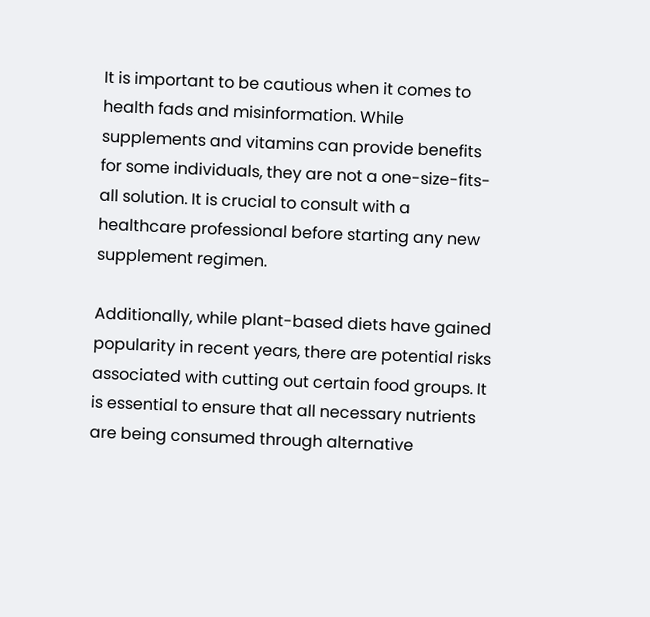It is important to be cautious when it comes to health fads and misinformation. While supplements and vitamins can provide benefits for some individuals, they are not a one-size-fits-all solution. It is crucial to consult with a healthcare professional before starting any new supplement regimen.

Additionally, while plant-based diets have gained popularity in recent years, there are potential risks associated with cutting out certain food groups. It is essential to ensure that all necessary nutrients are being consumed through alternative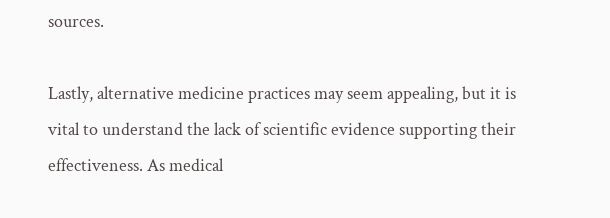sources.

Lastly, alternative medicine practices may seem appealing, but it is vital to understand the lack of scientific evidence supporting their effectiveness. As medical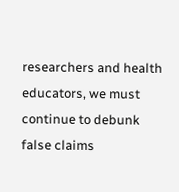researchers and health educators, we must continue to debunk false claims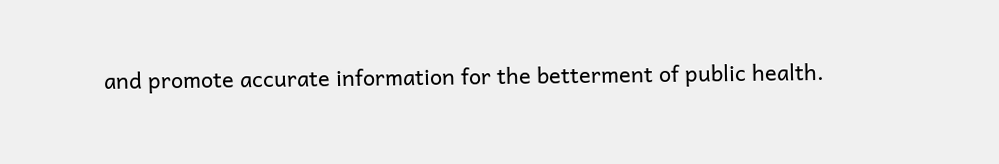and promote accurate information for the betterment of public health.